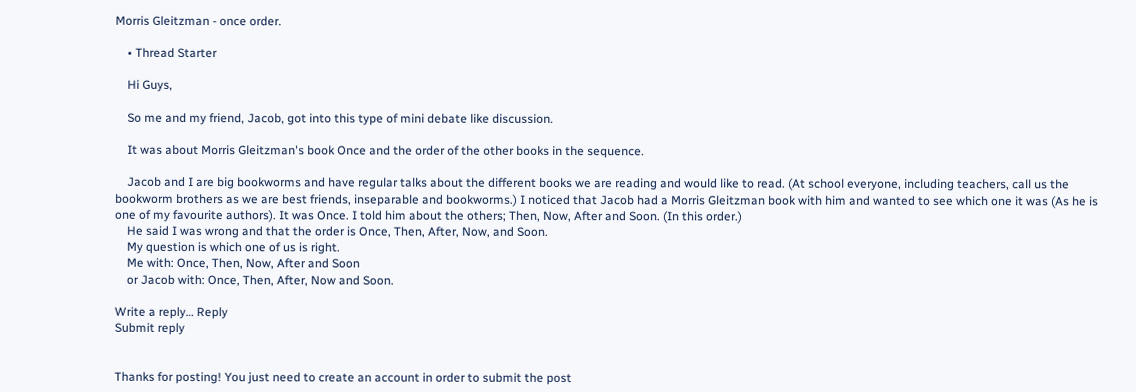Morris Gleitzman - once order.

    • Thread Starter

    Hi Guys,

    So me and my friend, Jacob, got into this type of mini debate like discussion.

    It was about Morris Gleitzman's book Once and the order of the other books in the sequence.

    Jacob and I are big bookworms and have regular talks about the different books we are reading and would like to read. (At school everyone, including teachers, call us the bookworm brothers as we are best friends, inseparable and bookworms.) I noticed that Jacob had a Morris Gleitzman book with him and wanted to see which one it was (As he is one of my favourite authors). It was Once. I told him about the others; Then, Now, After and Soon. (In this order.)
    He said I was wrong and that the order is Once, Then, After, Now, and Soon.
    My question is which one of us is right.
    Me with: Once, Then, Now, After and Soon
    or Jacob with: Once, Then, After, Now and Soon.

Write a reply… Reply
Submit reply


Thanks for posting! You just need to create an account in order to submit the post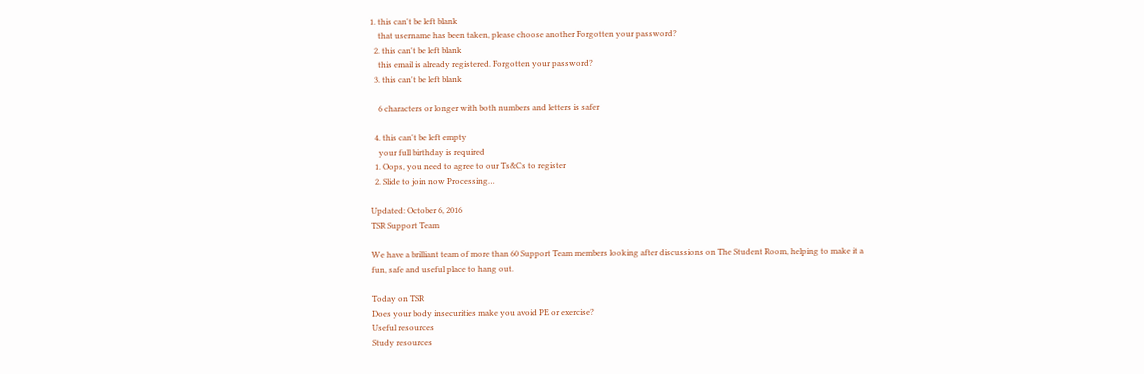1. this can't be left blank
    that username has been taken, please choose another Forgotten your password?
  2. this can't be left blank
    this email is already registered. Forgotten your password?
  3. this can't be left blank

    6 characters or longer with both numbers and letters is safer

  4. this can't be left empty
    your full birthday is required
  1. Oops, you need to agree to our Ts&Cs to register
  2. Slide to join now Processing…

Updated: October 6, 2016
TSR Support Team

We have a brilliant team of more than 60 Support Team members looking after discussions on The Student Room, helping to make it a fun, safe and useful place to hang out.

Today on TSR
Does your body insecurities make you avoid PE or exercise?
Useful resources
Study resources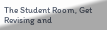The Student Room, Get Revising and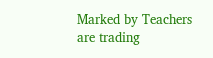Marked by Teachers are trading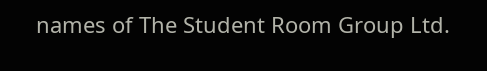names of The Student Room Group Ltd.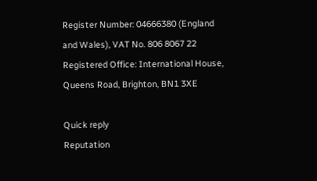Register Number: 04666380 (England and Wales), VAT No. 806 8067 22 Registered Office: International House, Queens Road, Brighton, BN1 3XE

Quick reply
Reputation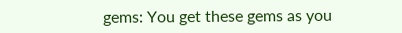gems: You get these gems as you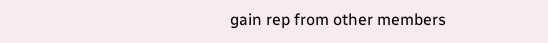gain rep from other members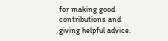for making good contributions and giving helpful advice.